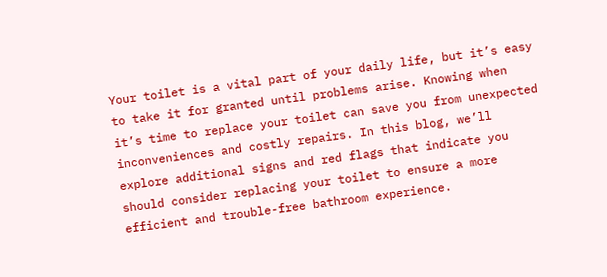Your toilet is a vital part of your daily life, but it’s easy to take it for granted until problems arise. Knowing when it’s time to replace your toilet can save you from unexpected inconveniences and costly repairs. In this blog, we’ll explore additional signs and red flags that indicate you should consider replacing your toilet to ensure a more efficient and trouble-free bathroom experience.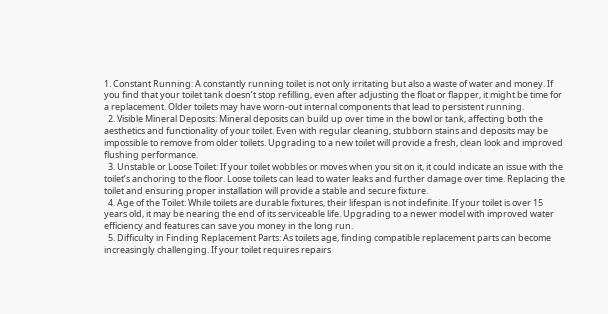1. Constant Running: A constantly running toilet is not only irritating but also a waste of water and money. If you find that your toilet tank doesn’t stop refilling, even after adjusting the float or flapper, it might be time for a replacement. Older toilets may have worn-out internal components that lead to persistent running.
  2. Visible Mineral Deposits: Mineral deposits can build up over time in the bowl or tank, affecting both the aesthetics and functionality of your toilet. Even with regular cleaning, stubborn stains and deposits may be impossible to remove from older toilets. Upgrading to a new toilet will provide a fresh, clean look and improved flushing performance.
  3. Unstable or Loose Toilet: If your toilet wobbles or moves when you sit on it, it could indicate an issue with the toilet’s anchoring to the floor. Loose toilets can lead to water leaks and further damage over time. Replacing the toilet and ensuring proper installation will provide a stable and secure fixture.
  4. Age of the Toilet: While toilets are durable fixtures, their lifespan is not indefinite. If your toilet is over 15 years old, it may be nearing the end of its serviceable life. Upgrading to a newer model with improved water efficiency and features can save you money in the long run.
  5. Difficulty in Finding Replacement Parts: As toilets age, finding compatible replacement parts can become increasingly challenging. If your toilet requires repairs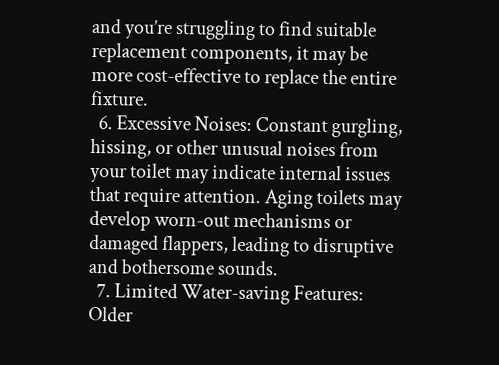and you’re struggling to find suitable replacement components, it may be more cost-effective to replace the entire fixture.
  6. Excessive Noises: Constant gurgling, hissing, or other unusual noises from your toilet may indicate internal issues that require attention. Aging toilets may develop worn-out mechanisms or damaged flappers, leading to disruptive and bothersome sounds.
  7. Limited Water-saving Features: Older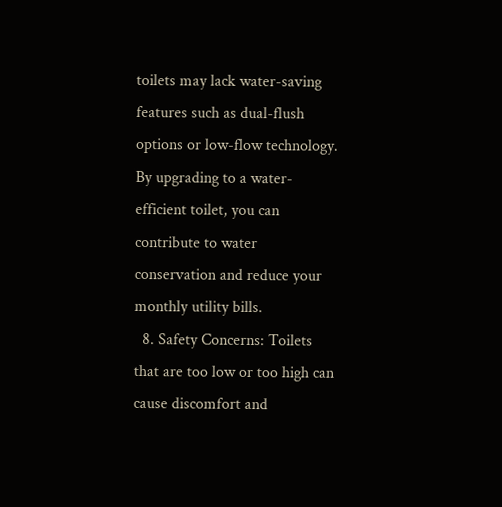toilets may lack water-saving features such as dual-flush options or low-flow technology. By upgrading to a water-efficient toilet, you can contribute to water conservation and reduce your monthly utility bills.
  8. Safety Concerns: Toilets that are too low or too high can cause discomfort and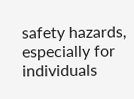safety hazards, especially for individuals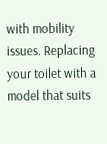with mobility issues. Replacing your toilet with a model that suits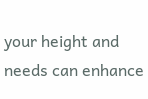your height and needs can enhance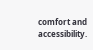comfort and accessibility.